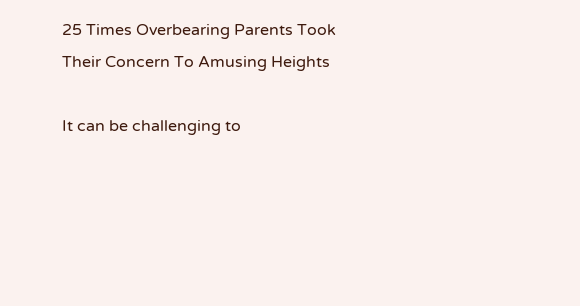25 Times Overbearing Parents Took Their Concern To Amusing Heights

It can be challenging to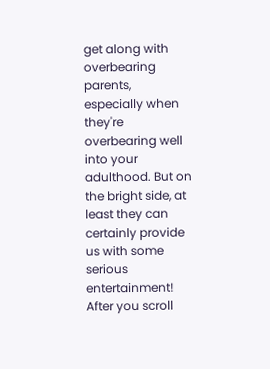get along with overbearing parents, especially when they're overbearing well into your adulthood. But on the bright side, at least they can certainly provide us with some serious entertainment! After you scroll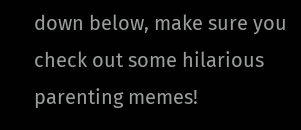down below, make sure you check out some hilarious parenting memes!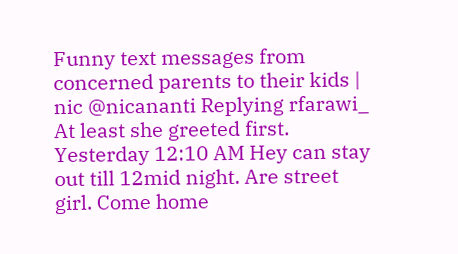Funny text messages from concerned parents to their kids | nic @nicananti Replying rfarawi_ At least she greeted first. Yesterday 12:10 AM Hey can stay out till 12mid night. Are street girl. Come home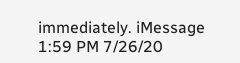immediately. iMessage 1:59 PM 7/26/20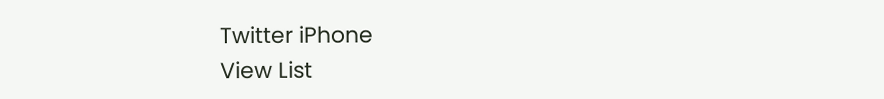Twitter iPhone
View List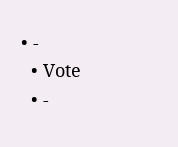• -
  • Vote
  • -